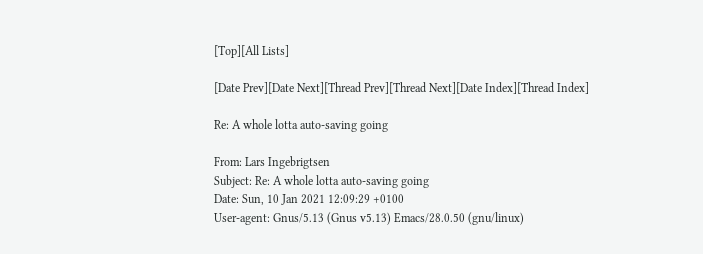[Top][All Lists]

[Date Prev][Date Next][Thread Prev][Thread Next][Date Index][Thread Index]

Re: A whole lotta auto-saving going

From: Lars Ingebrigtsen
Subject: Re: A whole lotta auto-saving going
Date: Sun, 10 Jan 2021 12:09:29 +0100
User-agent: Gnus/5.13 (Gnus v5.13) Emacs/28.0.50 (gnu/linux)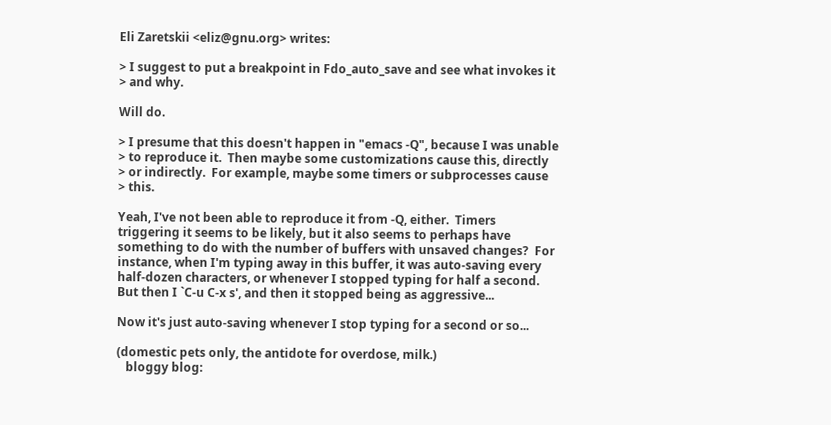Eli Zaretskii <eliz@gnu.org> writes:

> I suggest to put a breakpoint in Fdo_auto_save and see what invokes it
> and why.

Will do.

> I presume that this doesn't happen in "emacs -Q", because I was unable
> to reproduce it.  Then maybe some customizations cause this, directly
> or indirectly.  For example, maybe some timers or subprocesses cause
> this.

Yeah, I've not been able to reproduce it from -Q, either.  Timers
triggering it seems to be likely, but it also seems to perhaps have
something to do with the number of buffers with unsaved changes?  For
instance, when I'm typing away in this buffer, it was auto-saving every
half-dozen characters, or whenever I stopped typing for half a second.
But then I `C-u C-x s', and then it stopped being as aggressive...

Now it's just auto-saving whenever I stop typing for a second or so...

(domestic pets only, the antidote for overdose, milk.)
   bloggy blog: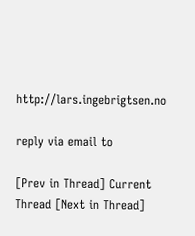http://lars.ingebrigtsen.no

reply via email to

[Prev in Thread] Current Thread [Next in Thread]